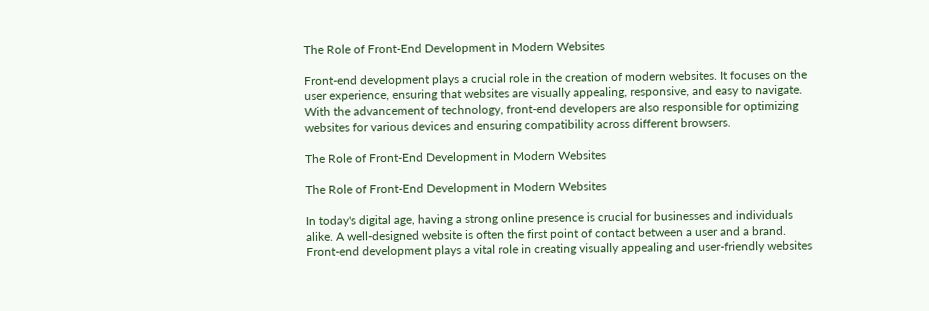The Role of Front-End Development in Modern Websites

Front-end development plays a crucial role in the creation of modern websites. It focuses on the user experience, ensuring that websites are visually appealing, responsive, and easy to navigate. With the advancement of technology, front-end developers are also responsible for optimizing websites for various devices and ensuring compatibility across different browsers.

The Role of Front-End Development in Modern Websites

The Role of Front-End Development in Modern Websites

In today's digital age, having a strong online presence is crucial for businesses and individuals alike. A well-designed website is often the first point of contact between a user and a brand. Front-end development plays a vital role in creating visually appealing and user-friendly websites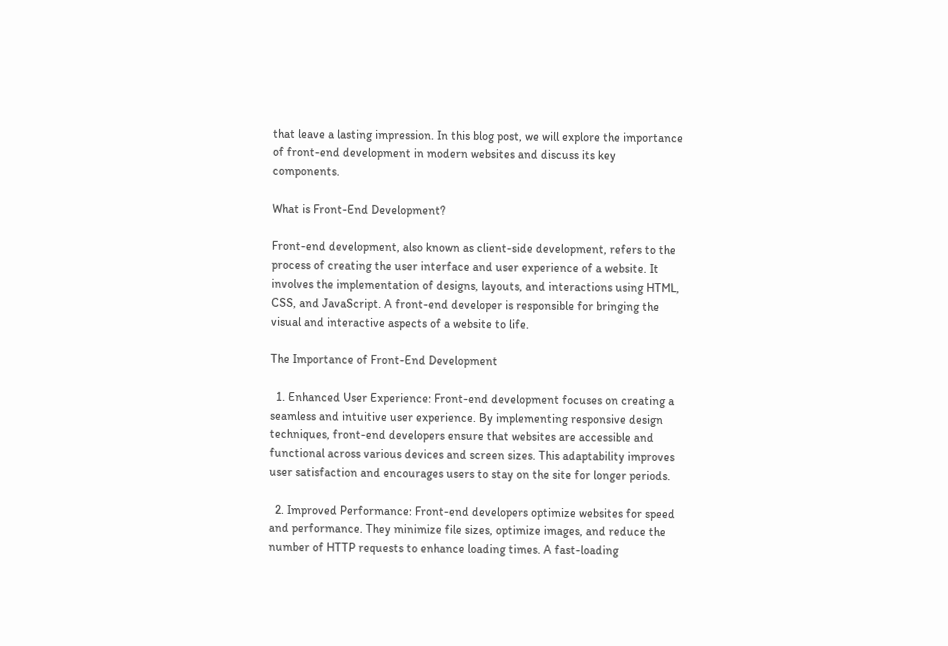that leave a lasting impression. In this blog post, we will explore the importance of front-end development in modern websites and discuss its key components.

What is Front-End Development?

Front-end development, also known as client-side development, refers to the process of creating the user interface and user experience of a website. It involves the implementation of designs, layouts, and interactions using HTML, CSS, and JavaScript. A front-end developer is responsible for bringing the visual and interactive aspects of a website to life.

The Importance of Front-End Development

  1. Enhanced User Experience: Front-end development focuses on creating a seamless and intuitive user experience. By implementing responsive design techniques, front-end developers ensure that websites are accessible and functional across various devices and screen sizes. This adaptability improves user satisfaction and encourages users to stay on the site for longer periods.

  2. Improved Performance: Front-end developers optimize websites for speed and performance. They minimize file sizes, optimize images, and reduce the number of HTTP requests to enhance loading times. A fast-loading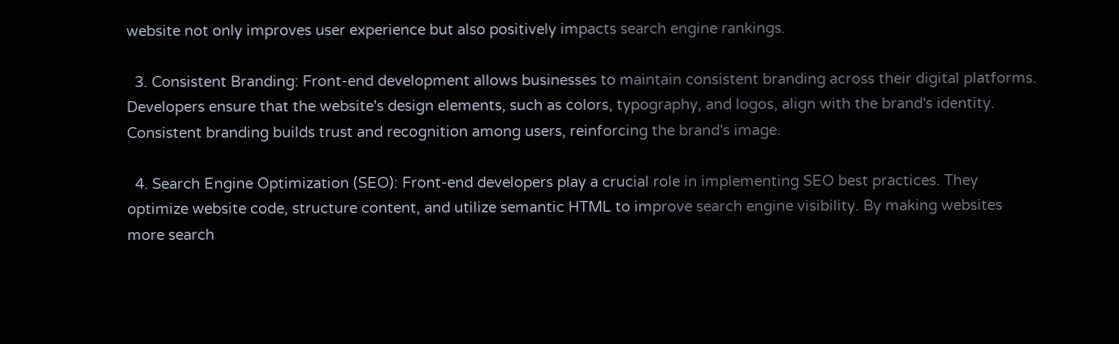website not only improves user experience but also positively impacts search engine rankings.

  3. Consistent Branding: Front-end development allows businesses to maintain consistent branding across their digital platforms. Developers ensure that the website's design elements, such as colors, typography, and logos, align with the brand's identity. Consistent branding builds trust and recognition among users, reinforcing the brand's image.

  4. Search Engine Optimization (SEO): Front-end developers play a crucial role in implementing SEO best practices. They optimize website code, structure content, and utilize semantic HTML to improve search engine visibility. By making websites more search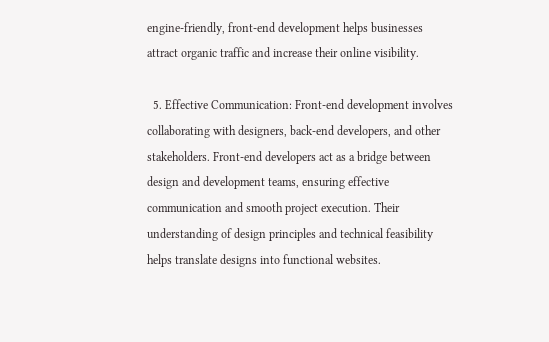engine-friendly, front-end development helps businesses attract organic traffic and increase their online visibility.

  5. Effective Communication: Front-end development involves collaborating with designers, back-end developers, and other stakeholders. Front-end developers act as a bridge between design and development teams, ensuring effective communication and smooth project execution. Their understanding of design principles and technical feasibility helps translate designs into functional websites.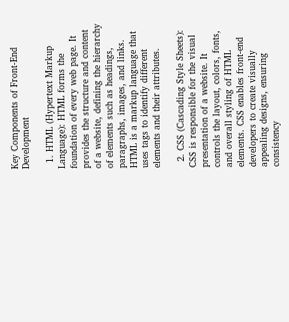Key Components of Front-End Development

  1. HTML (Hypertext Markup Language): HTML forms the foundation of every web page. It provides the structure and content of a website, defining the hierarchy of elements such as headings, paragraphs, images, and links. HTML is a markup language that uses tags to identify different elements and their attributes.

  2. CSS (Cascading Style Sheets): CSS is responsible for the visual presentation of a website. It controls the layout, colors, fonts, and overall styling of HTML elements. CSS enables front-end developers to create visually appealing designs, ensuring consistency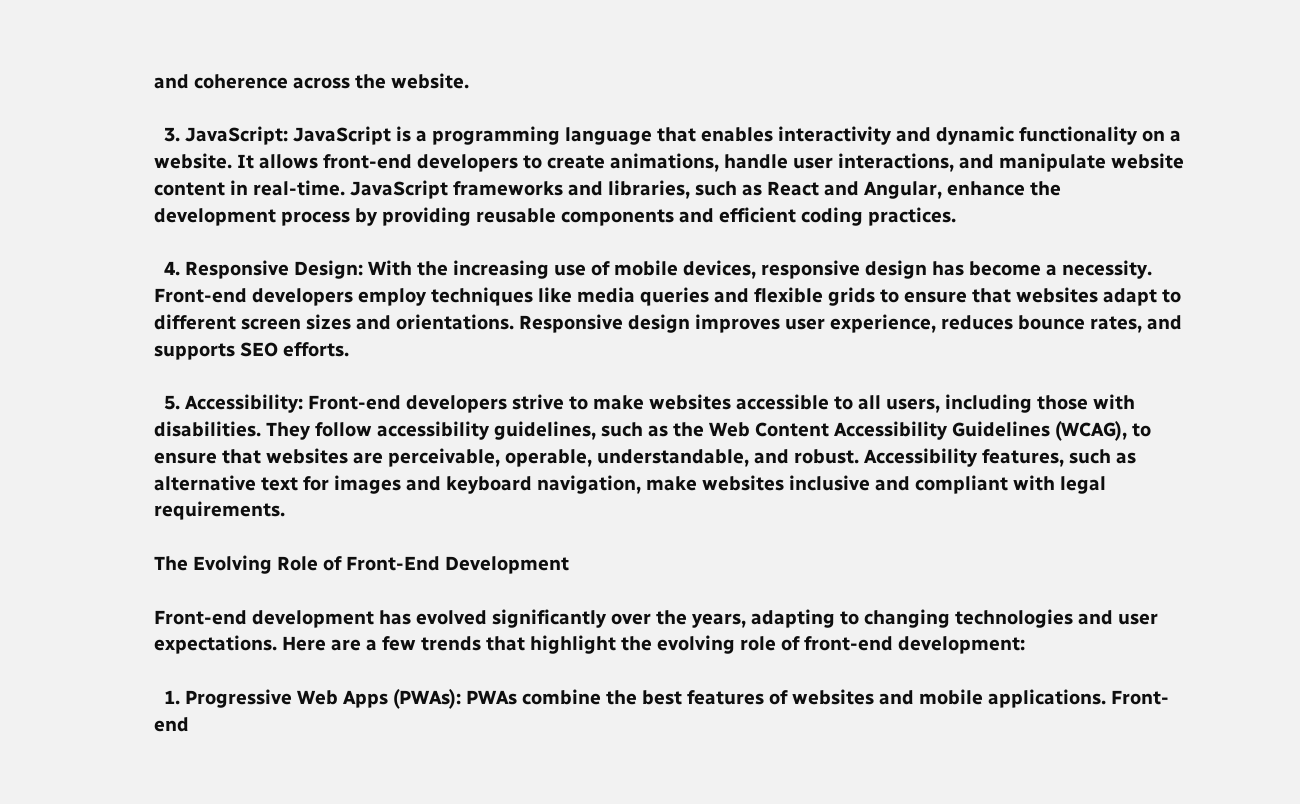and coherence across the website.

  3. JavaScript: JavaScript is a programming language that enables interactivity and dynamic functionality on a website. It allows front-end developers to create animations, handle user interactions, and manipulate website content in real-time. JavaScript frameworks and libraries, such as React and Angular, enhance the development process by providing reusable components and efficient coding practices.

  4. Responsive Design: With the increasing use of mobile devices, responsive design has become a necessity. Front-end developers employ techniques like media queries and flexible grids to ensure that websites adapt to different screen sizes and orientations. Responsive design improves user experience, reduces bounce rates, and supports SEO efforts.

  5. Accessibility: Front-end developers strive to make websites accessible to all users, including those with disabilities. They follow accessibility guidelines, such as the Web Content Accessibility Guidelines (WCAG), to ensure that websites are perceivable, operable, understandable, and robust. Accessibility features, such as alternative text for images and keyboard navigation, make websites inclusive and compliant with legal requirements.

The Evolving Role of Front-End Development

Front-end development has evolved significantly over the years, adapting to changing technologies and user expectations. Here are a few trends that highlight the evolving role of front-end development:

  1. Progressive Web Apps (PWAs): PWAs combine the best features of websites and mobile applications. Front-end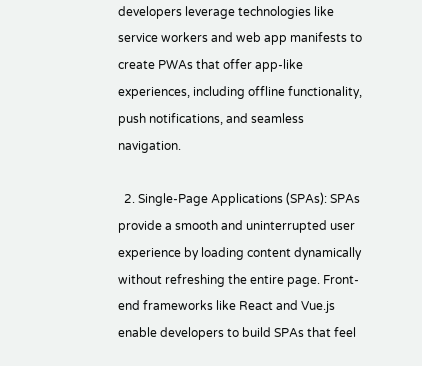developers leverage technologies like service workers and web app manifests to create PWAs that offer app-like experiences, including offline functionality, push notifications, and seamless navigation.

  2. Single-Page Applications (SPAs): SPAs provide a smooth and uninterrupted user experience by loading content dynamically without refreshing the entire page. Front-end frameworks like React and Vue.js enable developers to build SPAs that feel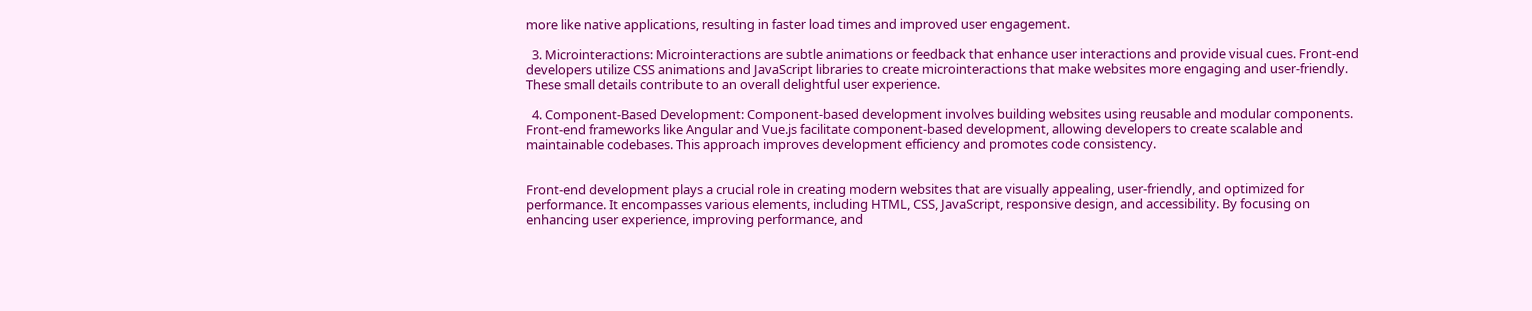more like native applications, resulting in faster load times and improved user engagement.

  3. Microinteractions: Microinteractions are subtle animations or feedback that enhance user interactions and provide visual cues. Front-end developers utilize CSS animations and JavaScript libraries to create microinteractions that make websites more engaging and user-friendly. These small details contribute to an overall delightful user experience.

  4. Component-Based Development: Component-based development involves building websites using reusable and modular components. Front-end frameworks like Angular and Vue.js facilitate component-based development, allowing developers to create scalable and maintainable codebases. This approach improves development efficiency and promotes code consistency.


Front-end development plays a crucial role in creating modern websites that are visually appealing, user-friendly, and optimized for performance. It encompasses various elements, including HTML, CSS, JavaScript, responsive design, and accessibility. By focusing on enhancing user experience, improving performance, and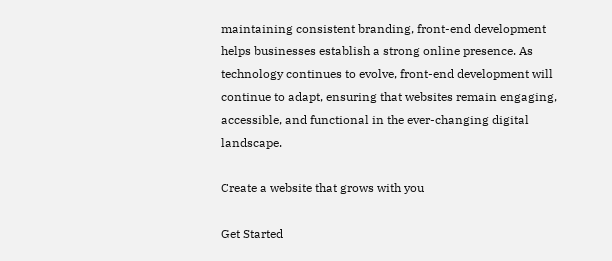maintaining consistent branding, front-end development helps businesses establish a strong online presence. As technology continues to evolve, front-end development will continue to adapt, ensuring that websites remain engaging, accessible, and functional in the ever-changing digital landscape.

Create a website that grows with you

Get Started